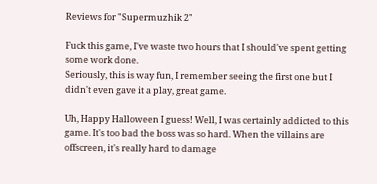Reviews for "Supermuzhik 2"

Fuck this game, I've waste two hours that I should've spent getting some work done.
Seriously, this is way fun, I remember seeing the first one but I didn't even gave it a play, great game.

Uh, Happy Halloween I guess! Well, I was certainly addicted to this game. It's too bad the boss was so hard. When the villains are offscreen, it's really hard to damage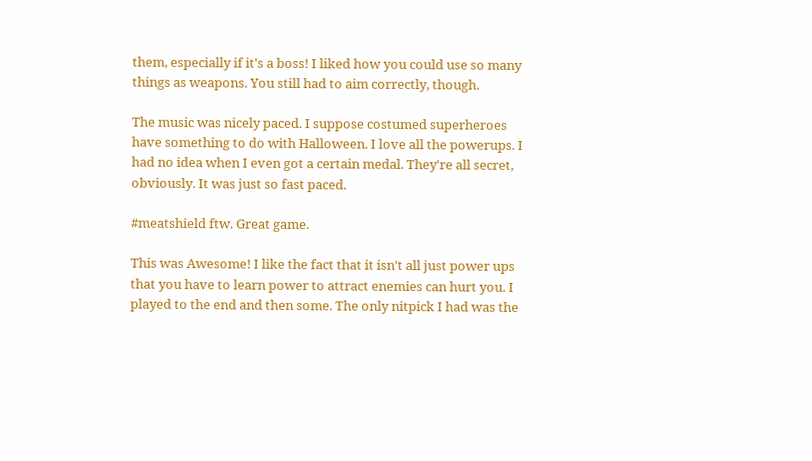them, especially if it's a boss! I liked how you could use so many things as weapons. You still had to aim correctly, though.

The music was nicely paced. I suppose costumed superheroes have something to do with Halloween. I love all the powerups. I had no idea when I even got a certain medal. They're all secret, obviously. It was just so fast paced.

#meatshield ftw. Great game.

This was Awesome! I like the fact that it isn't all just power ups that you have to learn power to attract enemies can hurt you. I played to the end and then some. The only nitpick I had was the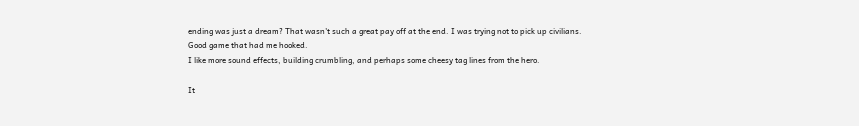ending was just a dream? That wasn't such a great pay off at the end. I was trying not to pick up civilians.
Good game that had me hooked.
I like more sound effects, building crumbling, and perhaps some cheesy tag lines from the hero.

It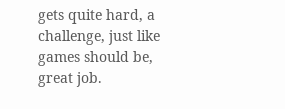gets quite hard, a challenge, just like games should be, great job.